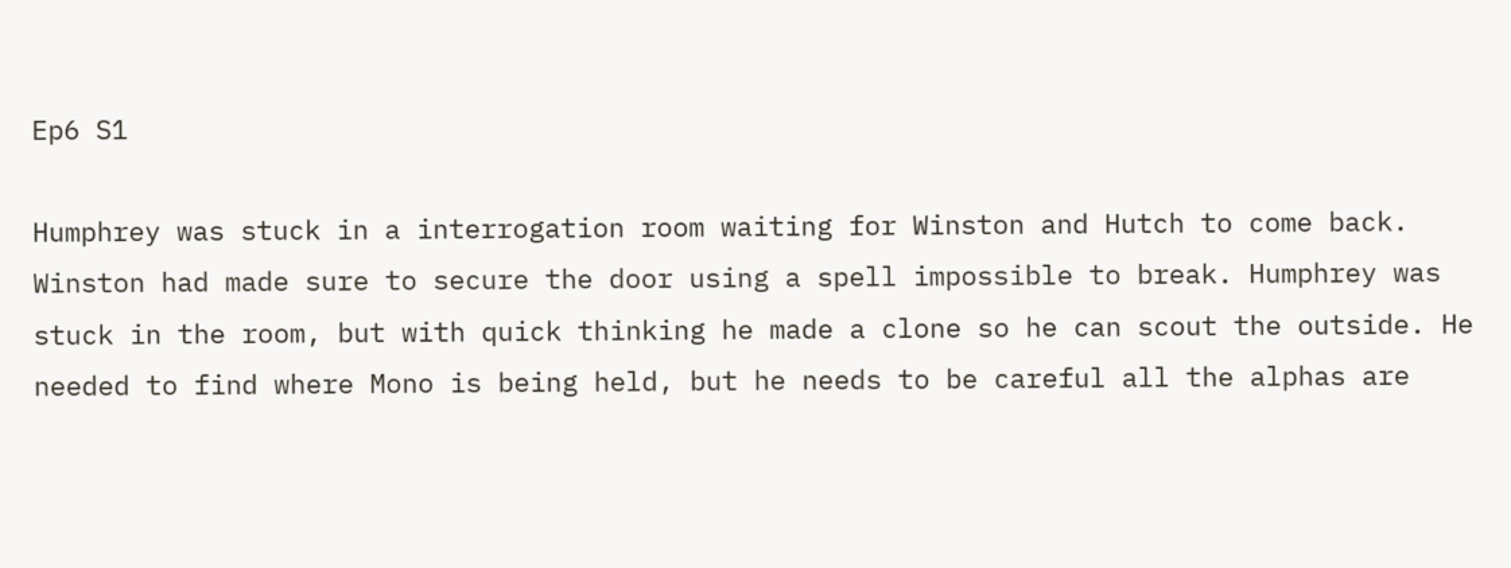Ep6 S1

Humphrey was stuck in a interrogation room waiting for Winston and Hutch to come back. Winston had made sure to secure the door using a spell impossible to break. Humphrey was stuck in the room, but with quick thinking he made a clone so he can scout the outside. He needed to find where Mono is being held, but he needs to be careful all the alphas are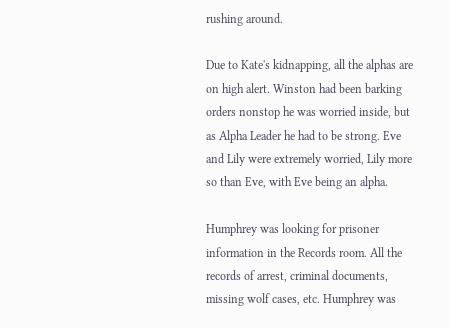rushing around.

Due to Kate's kidnapping, all the alphas are on high alert. Winston had been barking orders nonstop he was worried inside, but as Alpha Leader he had to be strong. Eve and Lily were extremely worried, Lily more so than Eve, with Eve being an alpha.

Humphrey was looking for prisoner information in the Records room. All the records of arrest, criminal documents, missing wolf cases, etc. Humphrey was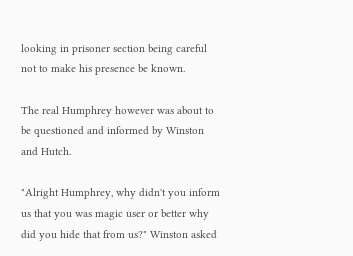looking in prisoner section being careful not to make his presence be known.

The real Humphrey however was about to be questioned and informed by Winston and Hutch.

"Alright Humphrey, why didn't you inform us that you was magic user or better why did you hide that from us?" Winston asked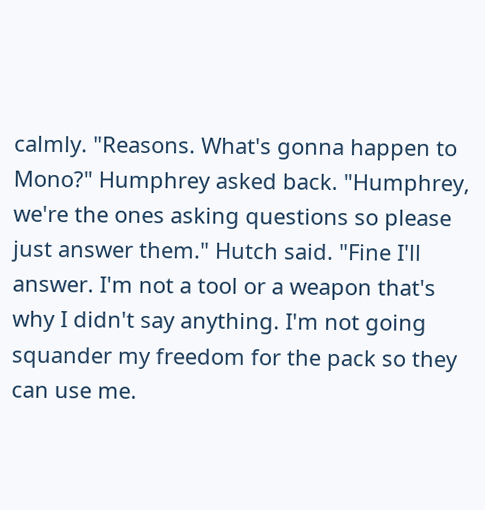calmly. "Reasons. What's gonna happen to Mono?" Humphrey asked back. "Humphrey, we're the ones asking questions so please just answer them." Hutch said. "Fine I'll answer. I'm not a tool or a weapon that's why I didn't say anything. I'm not going squander my freedom for the pack so they can use me.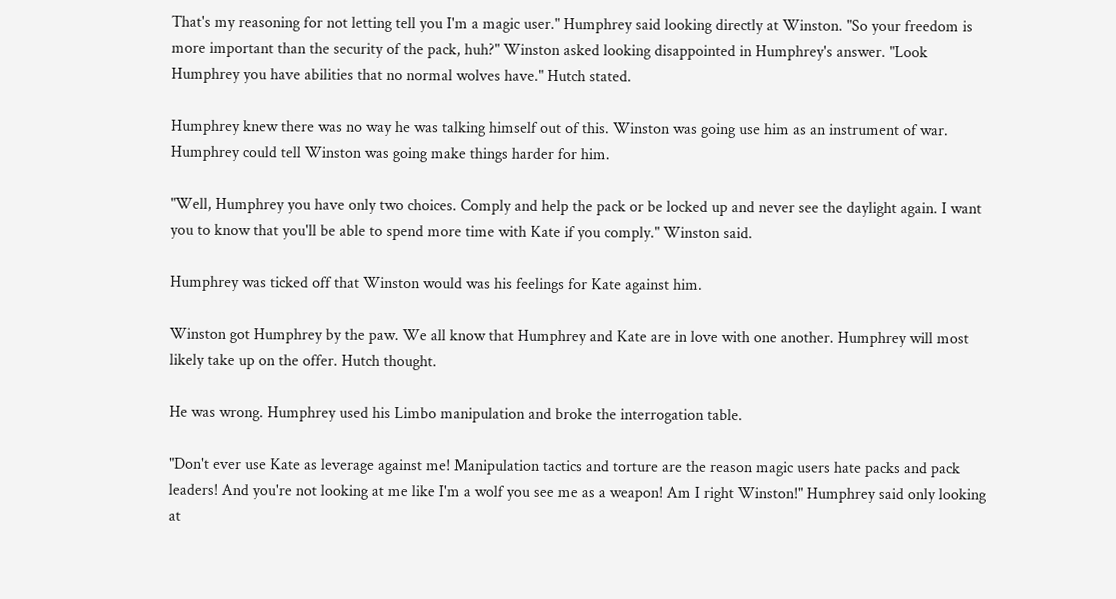That's my reasoning for not letting tell you I'm a magic user." Humphrey said looking directly at Winston. "So your freedom is more important than the security of the pack, huh?" Winston asked looking disappointed in Humphrey's answer. "Look Humphrey you have abilities that no normal wolves have." Hutch stated.

Humphrey knew there was no way he was talking himself out of this. Winston was going use him as an instrument of war. Humphrey could tell Winston was going make things harder for him.

"Well, Humphrey you have only two choices. Comply and help the pack or be locked up and never see the daylight again. I want you to know that you'll be able to spend more time with Kate if you comply." Winston said.

Humphrey was ticked off that Winston would was his feelings for Kate against him.

Winston got Humphrey by the paw. We all know that Humphrey and Kate are in love with one another. Humphrey will most likely take up on the offer. Hutch thought.

He was wrong. Humphrey used his Limbo manipulation and broke the interrogation table.

"Don't ever use Kate as leverage against me! Manipulation tactics and torture are the reason magic users hate packs and pack leaders! And you're not looking at me like I'm a wolf you see me as a weapon! Am I right Winston!" Humphrey said only looking at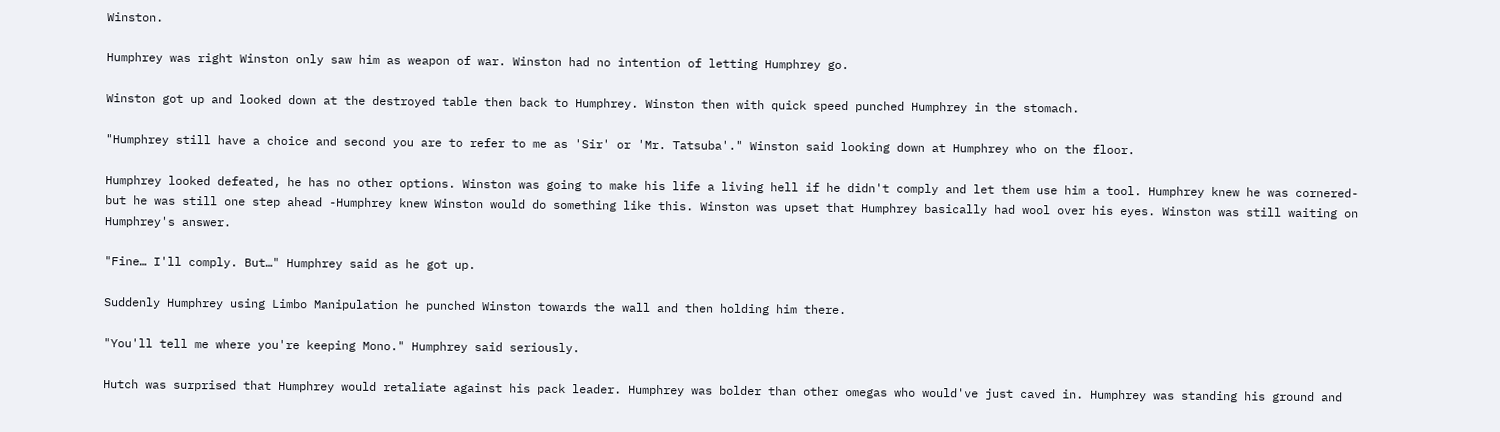Winston.

Humphrey was right Winston only saw him as weapon of war. Winston had no intention of letting Humphrey go.

Winston got up and looked down at the destroyed table then back to Humphrey. Winston then with quick speed punched Humphrey in the stomach.

"Humphrey still have a choice and second you are to refer to me as 'Sir' or 'Mr. Tatsuba'." Winston said looking down at Humphrey who on the floor.

Humphrey looked defeated, he has no other options. Winston was going to make his life a living hell if he didn't comply and let them use him a tool. Humphrey knew he was cornered- but he was still one step ahead -Humphrey knew Winston would do something like this. Winston was upset that Humphrey basically had wool over his eyes. Winston was still waiting on Humphrey's answer.

"Fine… I'll comply. But…" Humphrey said as he got up.

Suddenly Humphrey using Limbo Manipulation he punched Winston towards the wall and then holding him there.

"You'll tell me where you're keeping Mono." Humphrey said seriously.

Hutch was surprised that Humphrey would retaliate against his pack leader. Humphrey was bolder than other omegas who would've just caved in. Humphrey was standing his ground and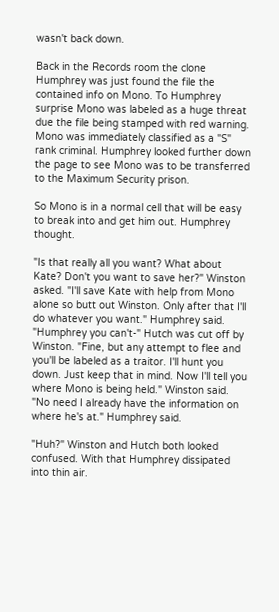wasn't back down.

Back in the Records room the clone Humphrey was just found the file the contained info on Mono. To Humphrey surprise Mono was labeled as a huge threat due the file being stamped with red warning. Mono was immediately classified as a "S" rank criminal. Humphrey looked further down the page to see Mono was to be transferred to the Maximum Security prison.

So Mono is in a normal cell that will be easy to break into and get him out. Humphrey thought.

"Is that really all you want? What about Kate? Don't you want to save her?" Winston asked. "I'll save Kate with help from Mono alone so butt out Winston. Only after that I'll do whatever you want." Humphrey said. "Humphrey you can't-" Hutch was cut off by Winston. "Fine, but any attempt to flee and you'll be labeled as a traitor. I'll hunt you down. Just keep that in mind. Now I'll tell you where Mono is being held." Winston said. "No need I already have the information on where he's at." Humphrey said.

"Huh?" Winston and Hutch both looked confused. With that Humphrey dissipated into thin air.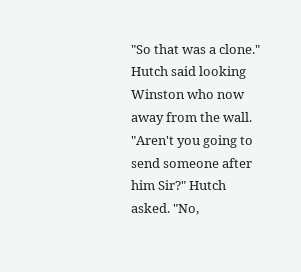"So that was a clone." Hutch said looking Winston who now away from the wall. "Aren't you going to send someone after him Sir?" Hutch asked. "No,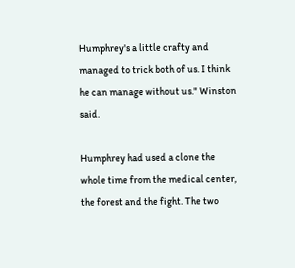Humphrey's a little crafty and managed to trick both of us. I think he can manage without us." Winston said.

Humphrey had used a clone the whole time from the medical center, the forest and the fight. The two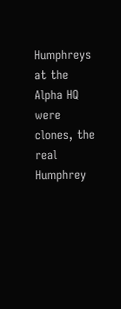Humphreys at the Alpha HQ were clones, the real Humphrey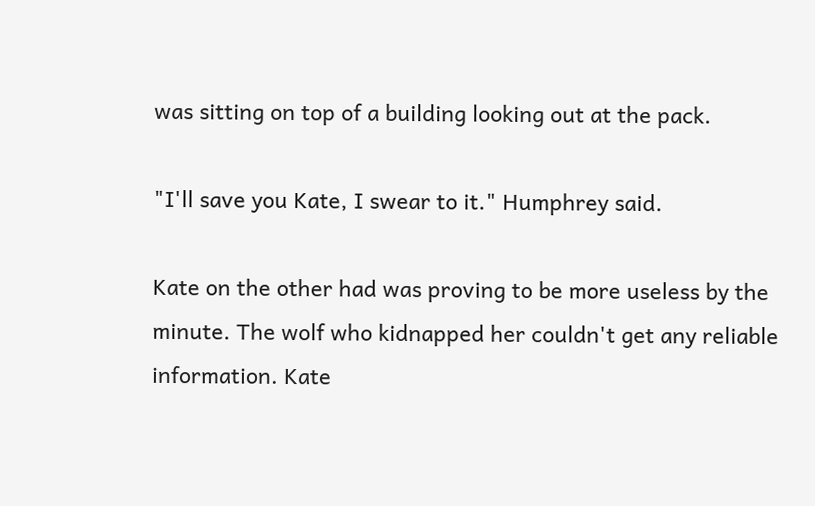was sitting on top of a building looking out at the pack.

"I'll save you Kate, I swear to it." Humphrey said.

Kate on the other had was proving to be more useless by the minute. The wolf who kidnapped her couldn't get any reliable information. Kate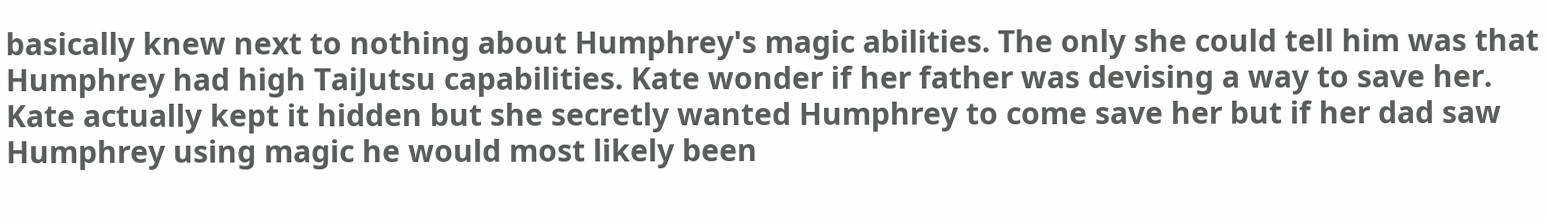basically knew next to nothing about Humphrey's magic abilities. The only she could tell him was that Humphrey had high TaiJutsu capabilities. Kate wonder if her father was devising a way to save her. Kate actually kept it hidden but she secretly wanted Humphrey to come save her but if her dad saw Humphrey using magic he would most likely been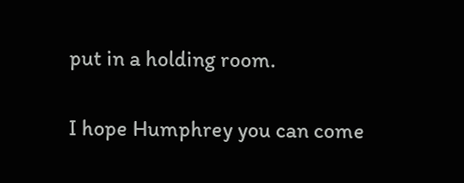put in a holding room.

I hope Humphrey you can come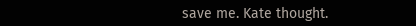save me. Kate thought.